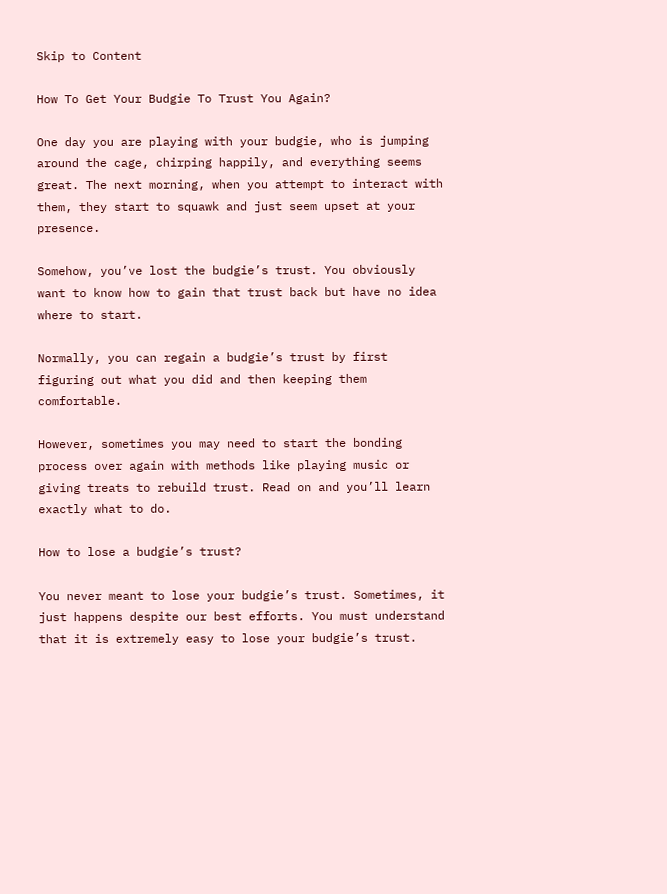Skip to Content

How To Get Your Budgie To Trust You Again?

One day you are playing with your budgie, who is jumping around the cage, chirping happily, and everything seems great. The next morning, when you attempt to interact with them, they start to squawk and just seem upset at your presence.

Somehow, you’ve lost the budgie’s trust. You obviously want to know how to gain that trust back but have no idea where to start.

Normally, you can regain a budgie’s trust by first figuring out what you did and then keeping them comfortable.

However, sometimes you may need to start the bonding process over again with methods like playing music or giving treats to rebuild trust. Read on and you’ll learn exactly what to do.

How to lose a budgie’s trust?

You never meant to lose your budgie’s trust. Sometimes, it just happens despite our best efforts. You must understand that it is extremely easy to lose your budgie’s trust.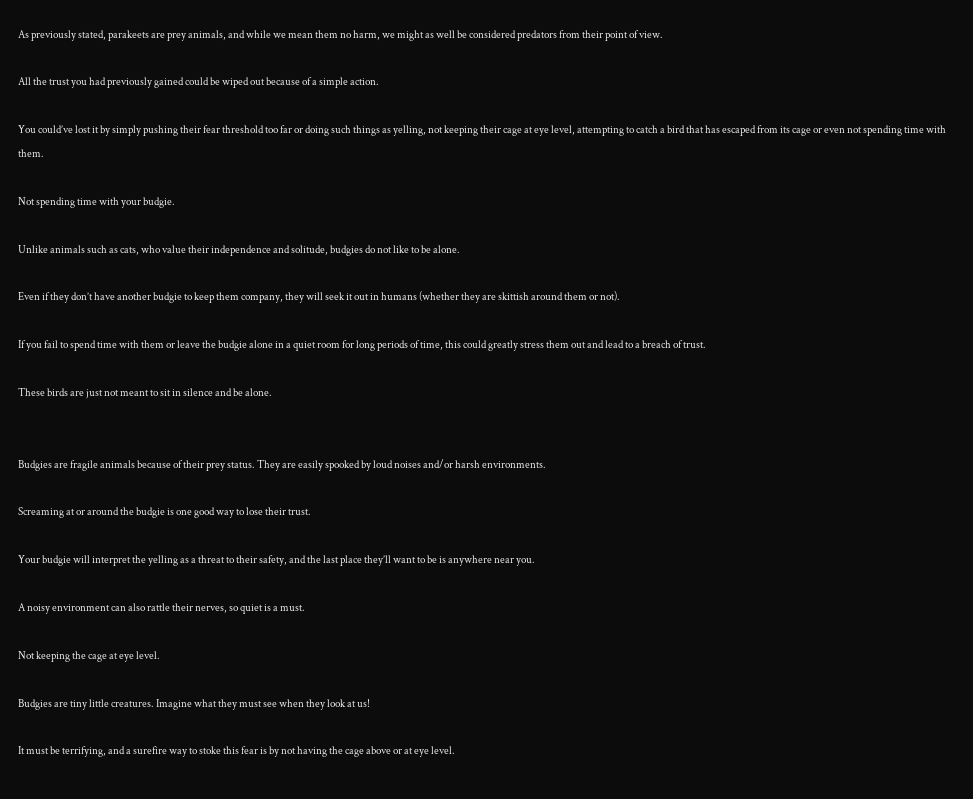As previously stated, parakeets are prey animals, and while we mean them no harm, we might as well be considered predators from their point of view.

All the trust you had previously gained could be wiped out because of a simple action.

You could’ve lost it by simply pushing their fear threshold too far or doing such things as yelling, not keeping their cage at eye level, attempting to catch a bird that has escaped from its cage or even not spending time with them.

Not spending time with your budgie.

Unlike animals such as cats, who value their independence and solitude, budgies do not like to be alone.

Even if they don’t have another budgie to keep them company, they will seek it out in humans (whether they are skittish around them or not).

If you fail to spend time with them or leave the budgie alone in a quiet room for long periods of time, this could greatly stress them out and lead to a breach of trust.

These birds are just not meant to sit in silence and be alone.


Budgies are fragile animals because of their prey status. They are easily spooked by loud noises and/or harsh environments.

Screaming at or around the budgie is one good way to lose their trust.

Your budgie will interpret the yelling as a threat to their safety, and the last place they’ll want to be is anywhere near you.

A noisy environment can also rattle their nerves, so quiet is a must.

Not keeping the cage at eye level.

Budgies are tiny little creatures. Imagine what they must see when they look at us!

It must be terrifying, and a surefire way to stoke this fear is by not having the cage above or at eye level.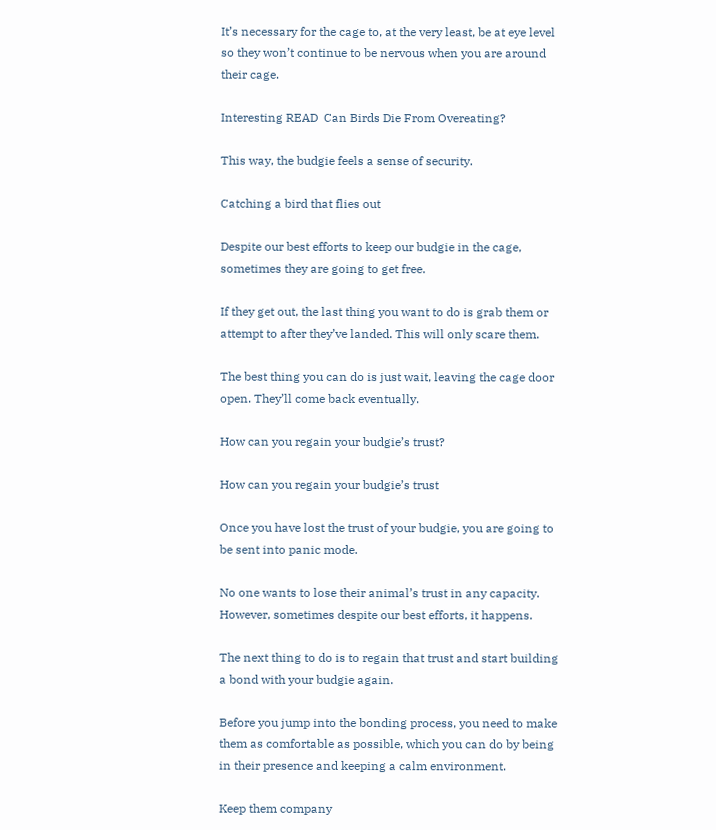It’s necessary for the cage to, at the very least, be at eye level so they won’t continue to be nervous when you are around their cage.

Interesting READ  Can Birds Die From Overeating?

This way, the budgie feels a sense of security.

Catching a bird that flies out

Despite our best efforts to keep our budgie in the cage, sometimes they are going to get free.

If they get out, the last thing you want to do is grab them or attempt to after they’ve landed. This will only scare them.

The best thing you can do is just wait, leaving the cage door open. They’ll come back eventually.

How can you regain your budgie’s trust?

How can you regain your budgie’s trust

Once you have lost the trust of your budgie, you are going to be sent into panic mode.

No one wants to lose their animal’s trust in any capacity. However, sometimes despite our best efforts, it happens.

The next thing to do is to regain that trust and start building a bond with your budgie again.

Before you jump into the bonding process, you need to make them as comfortable as possible, which you can do by being in their presence and keeping a calm environment.

Keep them company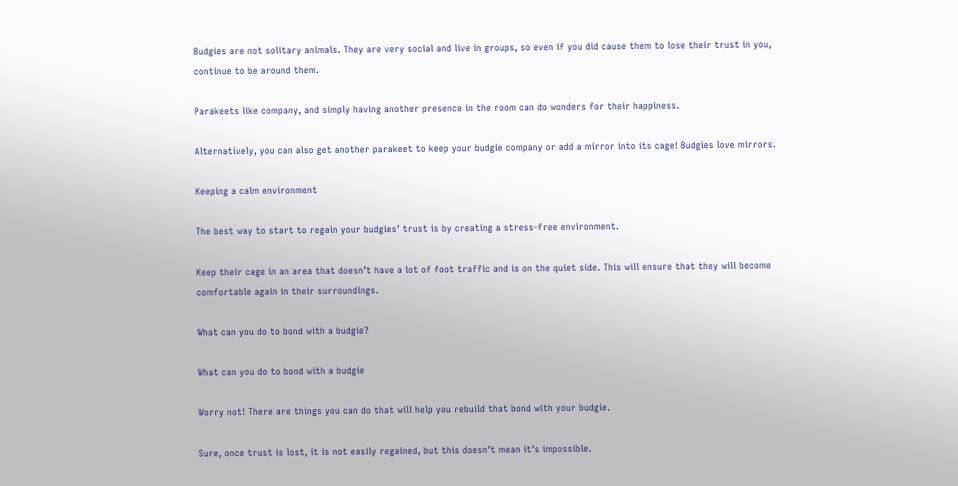Budgies are not solitary animals. They are very social and live in groups, so even if you did cause them to lose their trust in you, continue to be around them.

Parakeets like company, and simply having another presence in the room can do wonders for their happiness.

Alternatively, you can also get another parakeet to keep your budgie company or add a mirror into its cage! Budgies love mirrors.

Keeping a calm environment

The best way to start to regain your budgies’ trust is by creating a stress-free environment.

Keep their cage in an area that doesn’t have a lot of foot traffic and is on the quiet side. This will ensure that they will become comfortable again in their surroundings.

What can you do to bond with a budgie?

What can you do to bond with a budgie

Worry not! There are things you can do that will help you rebuild that bond with your budgie.

Sure, once trust is lost, it is not easily regained, but this doesn’t mean it’s impossible.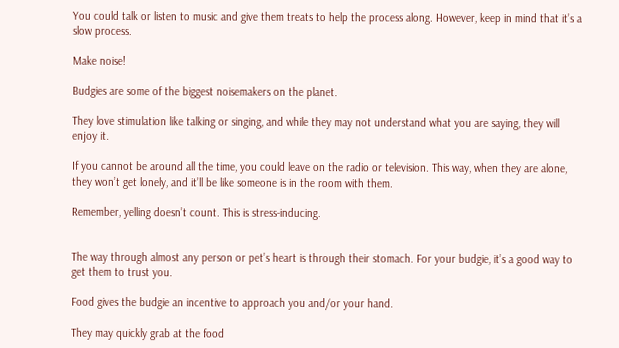You could talk or listen to music and give them treats to help the process along. However, keep in mind that it’s a slow process.

Make noise!

Budgies are some of the biggest noisemakers on the planet.

They love stimulation like talking or singing, and while they may not understand what you are saying, they will enjoy it.

If you cannot be around all the time, you could leave on the radio or television. This way, when they are alone, they won’t get lonely, and it’ll be like someone is in the room with them.

Remember, yelling doesn’t count. This is stress-inducing.


The way through almost any person or pet’s heart is through their stomach. For your budgie, it’s a good way to get them to trust you.

Food gives the budgie an incentive to approach you and/or your hand.

They may quickly grab at the food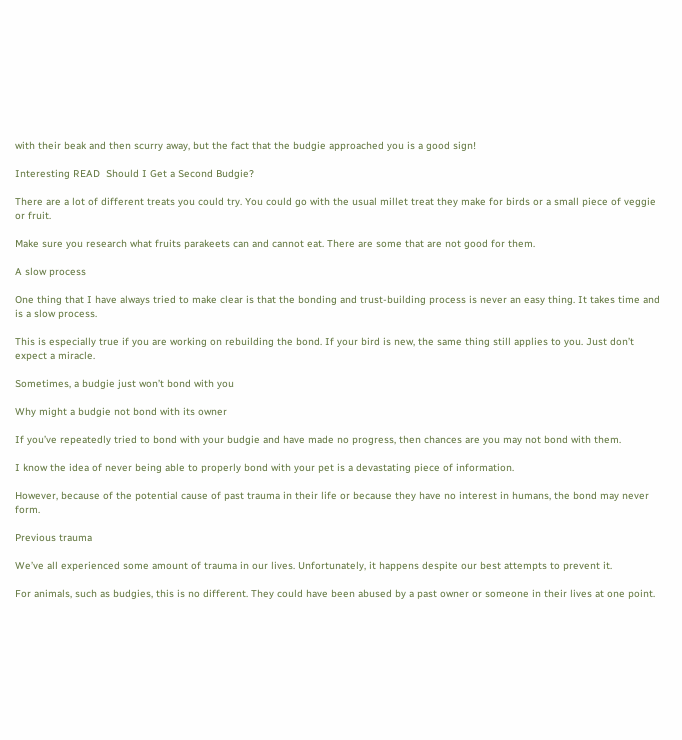with their beak and then scurry away, but the fact that the budgie approached you is a good sign!

Interesting READ  Should I Get a Second Budgie?

There are a lot of different treats you could try. You could go with the usual millet treat they make for birds or a small piece of veggie or fruit.

Make sure you research what fruits parakeets can and cannot eat. There are some that are not good for them.

A slow process

One thing that I have always tried to make clear is that the bonding and trust-building process is never an easy thing. It takes time and is a slow process.

This is especially true if you are working on rebuilding the bond. If your bird is new, the same thing still applies to you. Just don’t expect a miracle.

Sometimes, a budgie just won’t bond with you

Why might a budgie not bond with its owner

If you’ve repeatedly tried to bond with your budgie and have made no progress, then chances are you may not bond with them.

I know the idea of never being able to properly bond with your pet is a devastating piece of information.

However, because of the potential cause of past trauma in their life or because they have no interest in humans, the bond may never form.

Previous trauma

We’ve all experienced some amount of trauma in our lives. Unfortunately, it happens despite our best attempts to prevent it.

For animals, such as budgies, this is no different. They could have been abused by a past owner or someone in their lives at one point.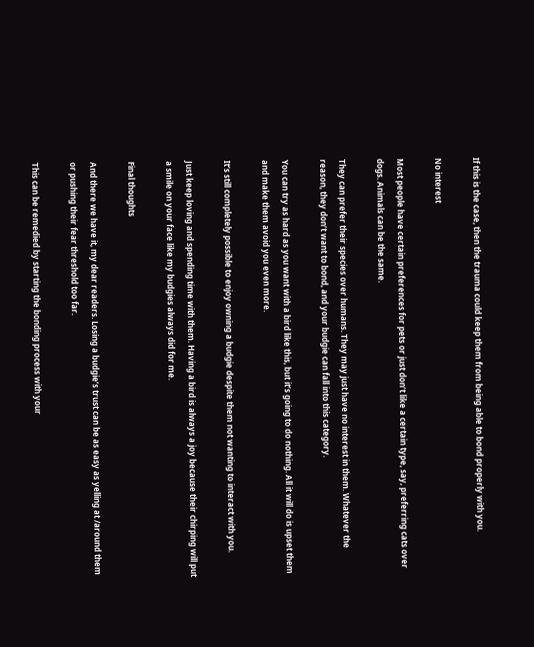If this is the case, then the trauma could keep them from being able to bond properly with you.

No interest

Most people have certain preferences for pets or just don’t like a certain type, say, preferring cats over dogs. Animals can be the same.

They can prefer their species over humans. They may just have no interest in them. Whatever the reason, they don’t want to bond, and your budgie can fall into this category.

You can try as hard as you want with a bird like this, but it’s going to do nothing. All it will do is upset them and make them avoid you even more.

It’s still completely possible to enjoy owning a budgie despite them not wanting to interact with you.

Just keep loving and spending time with them. Having a bird is always a joy because their chirping will put a smile on your face like my budgies always did for me.

Final thoughts

And there we have it, my dear readers. Losing a budgie’s trust can be as easy as yelling at /around them or pushing their fear threshold too far.

This can be remedied by starting the bonding process with your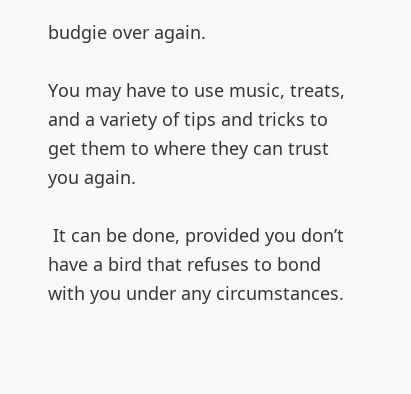budgie over again.

You may have to use music, treats, and a variety of tips and tricks to get them to where they can trust you again.

 It can be done, provided you don’t have a bird that refuses to bond with you under any circumstances.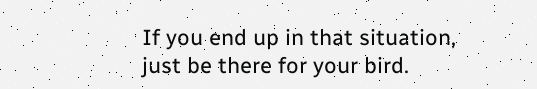If you end up in that situation, just be there for your bird.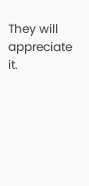They will appreciate it.